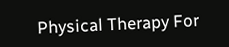Physical Therapy For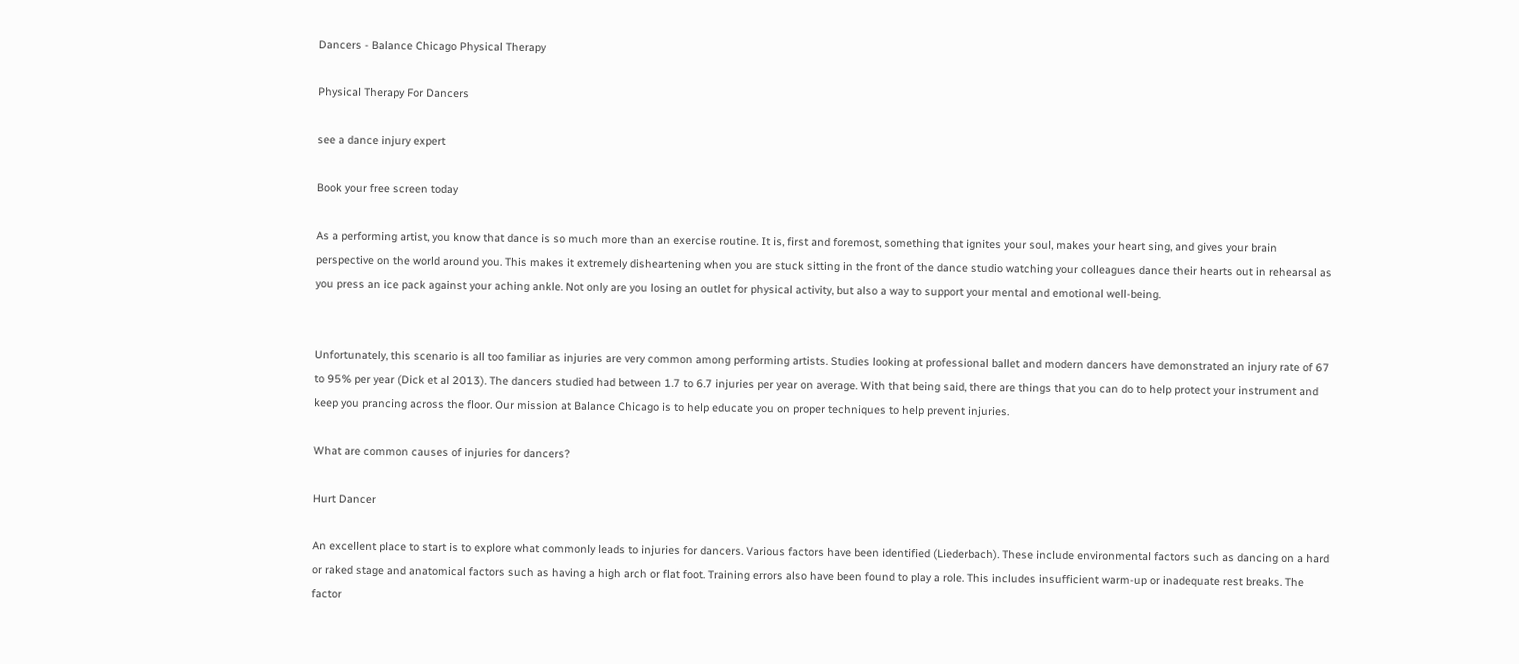Dancers - Balance Chicago Physical Therapy

Physical Therapy For Dancers

see a dance injury expert

Book your free screen today

As a performing artist, you know that dance is so much more than an exercise routine. It is, first and foremost, something that ignites your soul, makes your heart sing, and gives your brain perspective on the world around you. This makes it extremely disheartening when you are stuck sitting in the front of the dance studio watching your colleagues dance their hearts out in rehearsal as you press an ice pack against your aching ankle. Not only are you losing an outlet for physical activity, but also a way to support your mental and emotional well-being.


Unfortunately, this scenario is all too familiar as injuries are very common among performing artists. Studies looking at professional ballet and modern dancers have demonstrated an injury rate of 67 to 95% per year (Dick et al 2013). The dancers studied had between 1.7 to 6.7 injuries per year on average. With that being said, there are things that you can do to help protect your instrument and keep you prancing across the floor. Our mission at Balance Chicago is to help educate you on proper techniques to help prevent injuries.

What are common causes of injuries for dancers?

Hurt Dancer

An excellent place to start is to explore what commonly leads to injuries for dancers. Various factors have been identified (Liederbach). These include environmental factors such as dancing on a hard or raked stage and anatomical factors such as having a high arch or flat foot. Training errors also have been found to play a role. This includes insufficient warm-up or inadequate rest breaks. The factor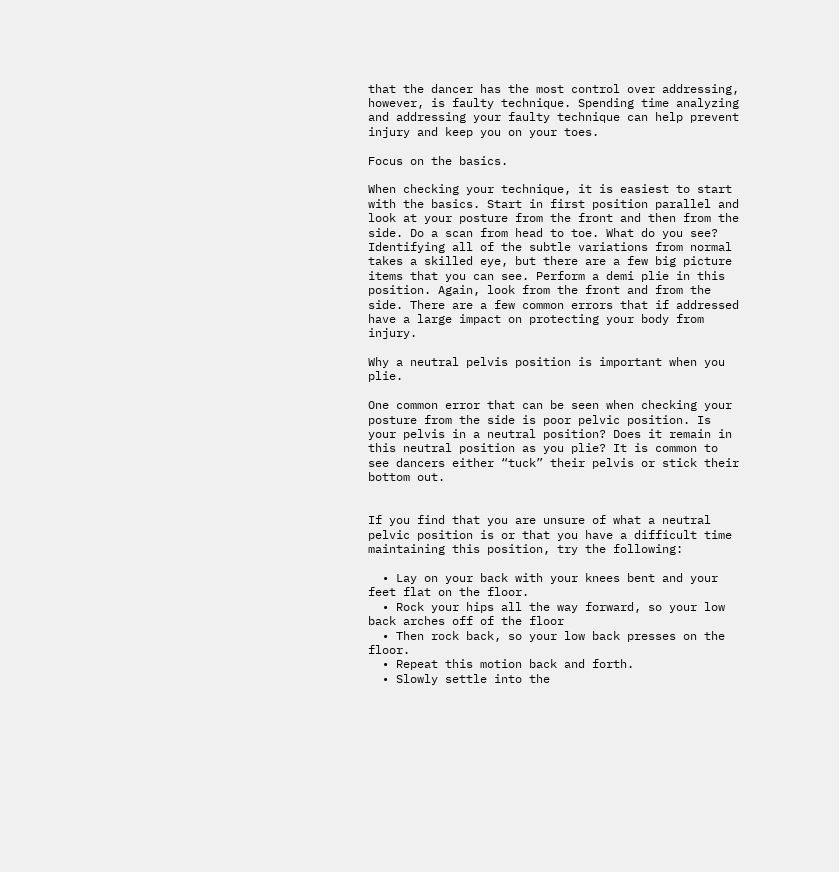that the dancer has the most control over addressing, however, is faulty technique. Spending time analyzing and addressing your faulty technique can help prevent injury and keep you on your toes.

Focus on the basics.

When checking your technique, it is easiest to start with the basics. Start in first position parallel and look at your posture from the front and then from the side. Do a scan from head to toe. What do you see? Identifying all of the subtle variations from normal takes a skilled eye, but there are a few big picture items that you can see. Perform a demi plie in this position. Again, look from the front and from the side. There are a few common errors that if addressed have a large impact on protecting your body from injury.

Why a neutral pelvis position is important when you plie.

One common error that can be seen when checking your posture from the side is poor pelvic position. Is your pelvis in a neutral position? Does it remain in this neutral position as you plie? It is common to see dancers either “tuck” their pelvis or stick their bottom out.


If you find that you are unsure of what a neutral pelvic position is or that you have a difficult time maintaining this position, try the following:

  • Lay on your back with your knees bent and your feet flat on the floor.
  • Rock your hips all the way forward, so your low back arches off of the floor
  • Then rock back, so your low back presses on the floor.
  • Repeat this motion back and forth.
  • Slowly settle into the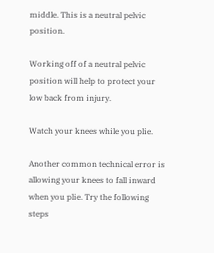middle. This is a neutral pelvic position.

Working off of a neutral pelvic position will help to protect your low back from injury.

Watch your knees while you plie.

Another common technical error is allowing your knees to fall inward when you plie. Try the following steps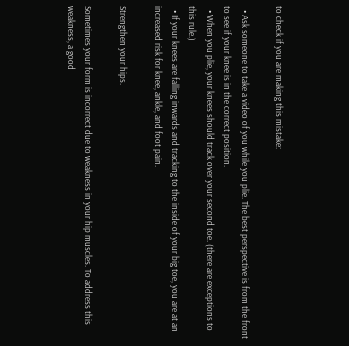to check if you are making this mistake:

  • Ask someone to take a video of you while you plie. The best perspective is from the front to see if your knee is in the correct position.
  • When you plie, your knees should track over your second toe. (there are exceptions to this rule.)
  • If your knees are falling inwards and tracking to the inside of your big toe, you are at an increased risk for knee, ankle, and foot pain.

Strengthen your hips.

Sometimes your form is incorrect due to weakness in your hip muscles. To address this weakness, a good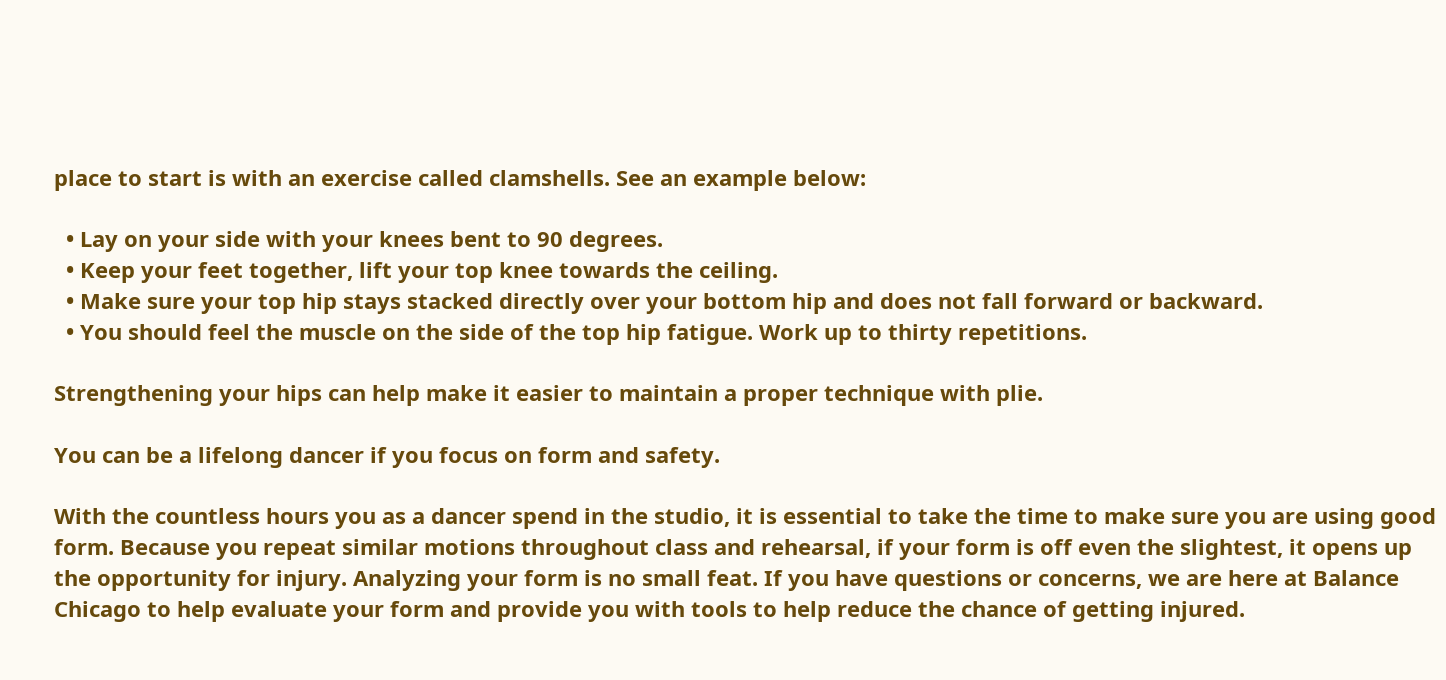place to start is with an exercise called clamshells. See an example below:

  • Lay on your side with your knees bent to 90 degrees.
  • Keep your feet together, lift your top knee towards the ceiling.
  • Make sure your top hip stays stacked directly over your bottom hip and does not fall forward or backward.
  • You should feel the muscle on the side of the top hip fatigue. Work up to thirty repetitions.

Strengthening your hips can help make it easier to maintain a proper technique with plie.

You can be a lifelong dancer if you focus on form and safety.

With the countless hours you as a dancer spend in the studio, it is essential to take the time to make sure you are using good form. Because you repeat similar motions throughout class and rehearsal, if your form is off even the slightest, it opens up the opportunity for injury. Analyzing your form is no small feat. If you have questions or concerns, we are here at Balance Chicago to help evaluate your form and provide you with tools to help reduce the chance of getting injured.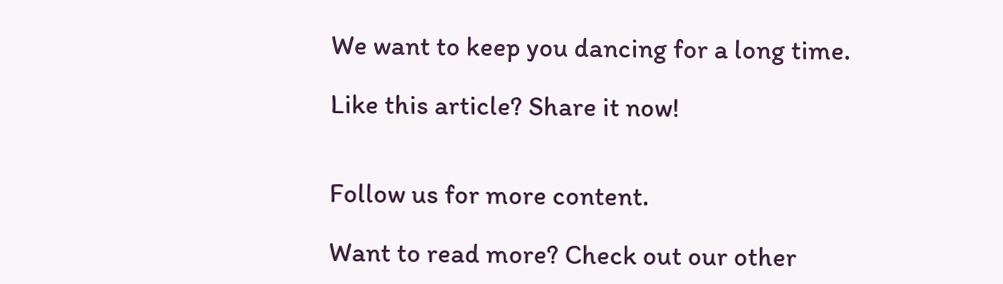We want to keep you dancing for a long time.

Like this article? Share it now!


Follow us for more content.

Want to read more? Check out our other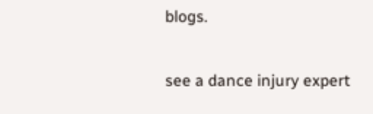blogs.

see a dance injury expert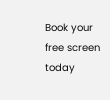Book your free screen today